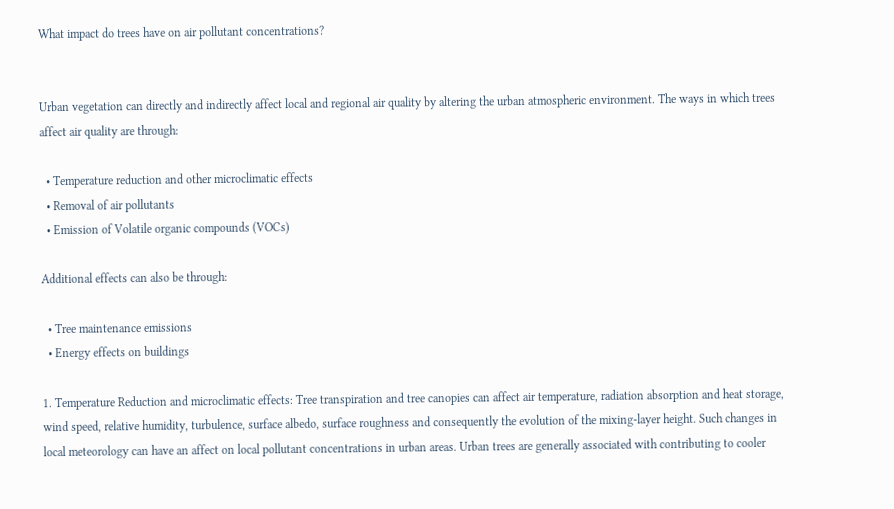What impact do trees have on air pollutant concentrations?


Urban vegetation can directly and indirectly affect local and regional air quality by altering the urban atmospheric environment. The ways in which trees affect air quality are through:

  • Temperature reduction and other microclimatic effects
  • Removal of air pollutants
  • Emission of Volatile organic compounds (VOCs)

Additional effects can also be through:

  • Tree maintenance emissions
  • Energy effects on buildings

1. Temperature Reduction and microclimatic effects: Tree transpiration and tree canopies can affect air temperature, radiation absorption and heat storage, wind speed, relative humidity, turbulence, surface albedo, surface roughness and consequently the evolution of the mixing-layer height. Such changes in local meteorology can have an affect on local pollutant concentrations in urban areas. Urban trees are generally associated with contributing to cooler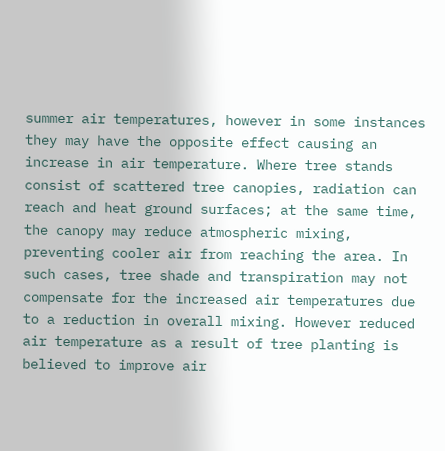summer air temperatures, however in some instances they may have the opposite effect causing an increase in air temperature. Where tree stands consist of scattered tree canopies, radiation can reach and heat ground surfaces; at the same time, the canopy may reduce atmospheric mixing, preventing cooler air from reaching the area. In such cases, tree shade and transpiration may not compensate for the increased air temperatures due to a reduction in overall mixing. However reduced air temperature as a result of tree planting is believed to improve air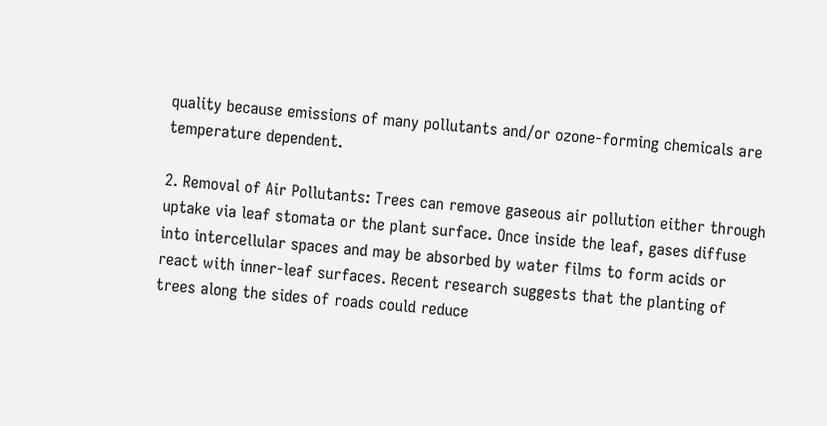quality because emissions of many pollutants and/or ozone-forming chemicals are temperature dependent.

2. Removal of Air Pollutants: Trees can remove gaseous air pollution either through uptake via leaf stomata or the plant surface. Once inside the leaf, gases diffuse into intercellular spaces and may be absorbed by water films to form acids or react with inner-leaf surfaces. Recent research suggests that the planting of trees along the sides of roads could reduce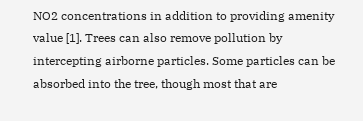NO2 concentrations in addition to providing amenity value [1]. Trees can also remove pollution by intercepting airborne particles. Some particles can be absorbed into the tree, though most that are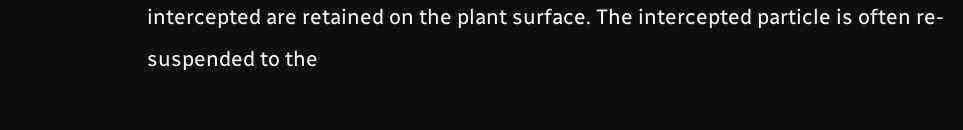intercepted are retained on the plant surface. The intercepted particle is often re-suspended to the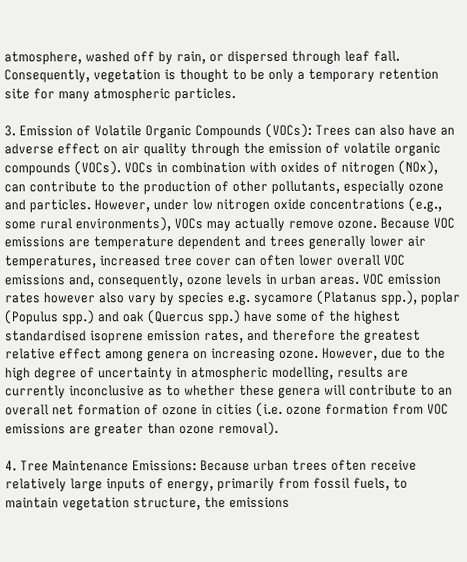atmosphere, washed off by rain, or dispersed through leaf fall. Consequently, vegetation is thought to be only a temporary retention site for many atmospheric particles.

3. Emission of Volatile Organic Compounds (VOCs): Trees can also have an adverse effect on air quality through the emission of volatile organic compounds (VOCs). VOCs in combination with oxides of nitrogen (NOx), can contribute to the production of other pollutants, especially ozone and particles. However, under low nitrogen oxide concentrations (e.g., some rural environments), VOCs may actually remove ozone. Because VOC emissions are temperature dependent and trees generally lower air temperatures, increased tree cover can often lower overall VOC emissions and, consequently, ozone levels in urban areas. VOC emission rates however also vary by species e.g. sycamore (Platanus spp.), poplar (Populus spp.) and oak (Quercus spp.) have some of the highest standardised isoprene emission rates, and therefore the greatest relative effect among genera on increasing ozone. However, due to the high degree of uncertainty in atmospheric modelling, results are currently inconclusive as to whether these genera will contribute to an overall net formation of ozone in cities (i.e. ozone formation from VOC emissions are greater than ozone removal).

4. Tree Maintenance Emissions: Because urban trees often receive relatively large inputs of energy, primarily from fossil fuels, to maintain vegetation structure, the emissions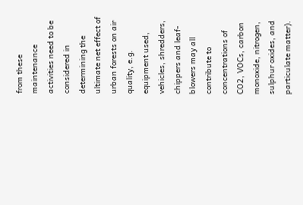from these maintenance activities need to be considered in determining the ultimate net effect of urban forests on air quality, e.g. equipment used, vehicles, shredders, chippers and leaf-blowers may all contribute to concentrations of CO2, VOCs, carbon monoxide, nitrogen, sulphur oxides, and particulate matter).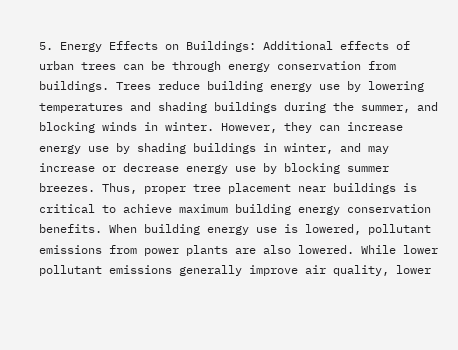5. Energy Effects on Buildings: Additional effects of urban trees can be through energy conservation from buildings. Trees reduce building energy use by lowering temperatures and shading buildings during the summer, and blocking winds in winter. However, they can increase energy use by shading buildings in winter, and may increase or decrease energy use by blocking summer breezes. Thus, proper tree placement near buildings is critical to achieve maximum building energy conservation benefits. When building energy use is lowered, pollutant emissions from power plants are also lowered. While lower pollutant emissions generally improve air quality, lower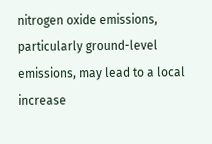nitrogen oxide emissions, particularly ground-level emissions, may lead to a local increase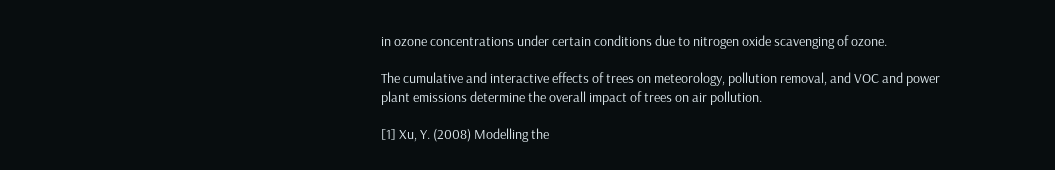in ozone concentrations under certain conditions due to nitrogen oxide scavenging of ozone.

The cumulative and interactive effects of trees on meteorology, pollution removal, and VOC and power plant emissions determine the overall impact of trees on air pollution.

[1] Xu, Y. (2008) Modelling the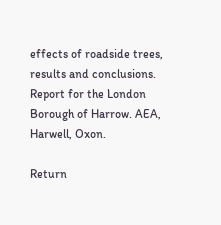effects of roadside trees, results and conclusions. Report for the London Borough of Harrow. AEA, Harwell, Oxon.

Return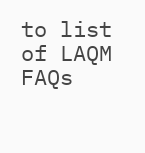to list of LAQM FAQs